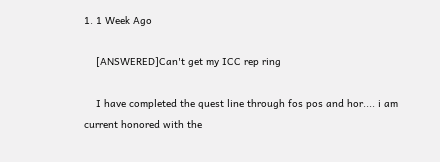1. 1 Week Ago

    [ANSWERED]Can't get my ICC rep ring

    I have completed the quest line through fos pos and hor.... i am current honored with the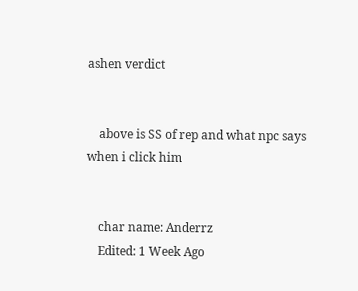ashen verdict


    above is SS of rep and what npc says when i click him


    char name: Anderrz
    Edited: 1 Week Ago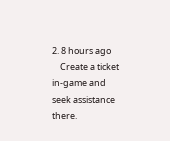2. 8 hours ago
    Create a ticket in-game and seek assistance there.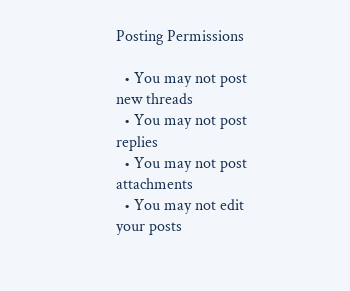Posting Permissions

  • You may not post new threads
  • You may not post replies
  • You may not post attachments
  • You may not edit your posts